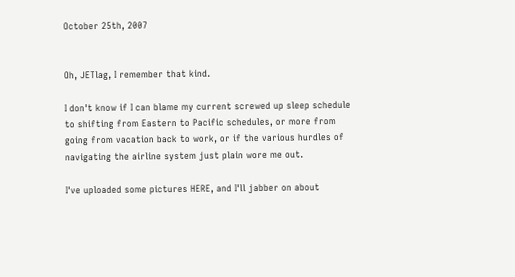October 25th, 2007


Oh, JETlag, I remember that kind.

I don't know if I can blame my current screwed up sleep schedule to shifting from Eastern to Pacific schedules, or more from going from vacation back to work, or if the various hurdles of navigating the airline system just plain wore me out.

I've uploaded some pictures HERE, and I'll jabber on about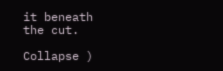it beneath the cut.

Collapse )